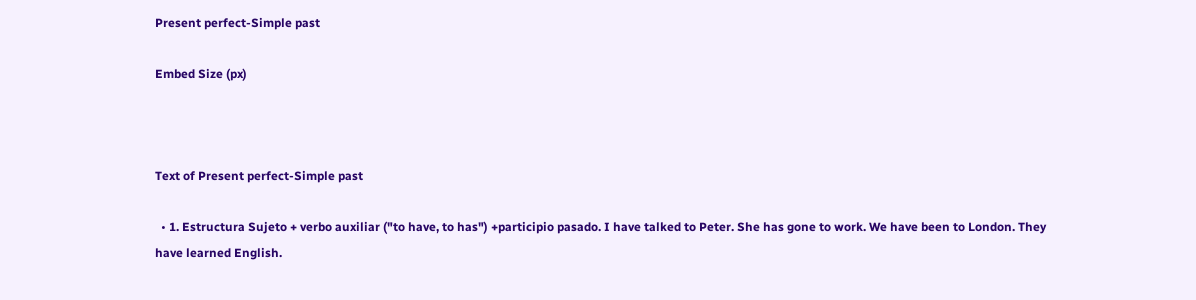Present perfect-Simple past

Embed Size (px)



Text of Present perfect-Simple past

  • 1. Estructura Sujeto + verbo auxiliar ("to have, to has") +participio pasado. I have talked to Peter. She has gone to work. We have been to London. They have learned English.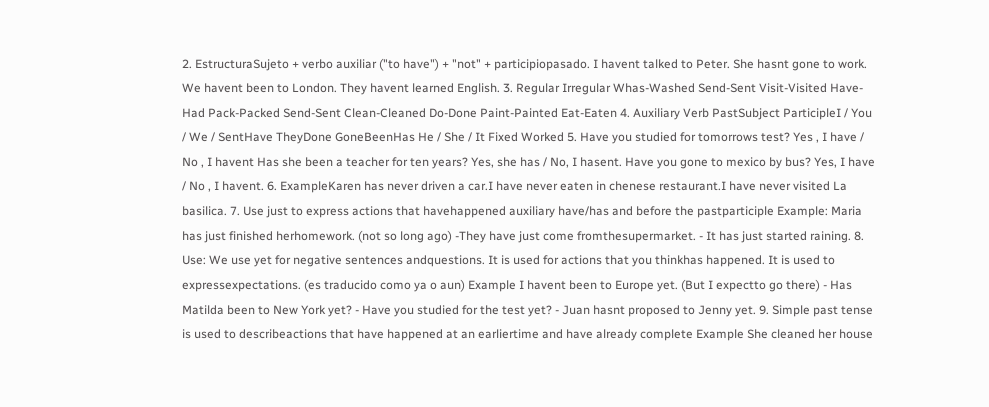2. EstructuraSujeto + verbo auxiliar ("to have") + "not" + participiopasado. I havent talked to Peter. She hasnt gone to work. We havent been to London. They havent learned English. 3. Regular Irregular Whas-Washed Send-Sent Visit-Visited Have-Had Pack-Packed Send-Sent Clean-Cleaned Do-Done Paint-Painted Eat-Eaten 4. Auxiliary Verb PastSubject ParticipleI / You / We / SentHave TheyDone GoneBeenHas He / She / It Fixed Worked 5. Have you studied for tomorrows test? Yes , I have / No , I havent Has she been a teacher for ten years? Yes, she has / No, I hasent. Have you gone to mexico by bus? Yes, I have / No , I havent. 6. ExampleKaren has never driven a car.I have never eaten in chenese restaurant.I have never visited La basilica. 7. Use just to express actions that havehappened auxiliary have/has and before the pastparticiple Example: Maria has just finished herhomework. (not so long ago) -They have just come fromthesupermarket. - It has just started raining. 8. Use: We use yet for negative sentences andquestions. It is used for actions that you thinkhas happened. It is used to expressexpectations. (es traducido como ya o aun) Example I havent been to Europe yet. (But I expectto go there) - Has Matilda been to New York yet? - Have you studied for the test yet? - Juan hasnt proposed to Jenny yet. 9. Simple past tense is used to describeactions that have happened at an earliertime and have already complete Example She cleaned her house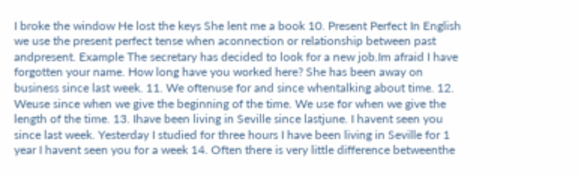I broke the window He lost the keys She lent me a book 10. Present Perfect In English we use the present perfect tense when aconnection or relationship between past andpresent. Example The secretary has decided to look for a new job.Im afraid I have forgotten your name. How long have you worked here? She has been away on business since last week. 11. We oftenuse for and since whentalking about time. 12. Weuse since when we give the beginning of the time. We use for when we give the length of the time. 13. Ihave been living in Seville since lastjune. I havent seen you since last week. Yesterday I studied for three hours I have been living in Seville for 1 year I havent seen you for a week 14. Often there is very little difference betweenthe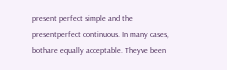present perfect simple and the presentperfect continuous. In many cases, bothare equally acceptable. Theyve been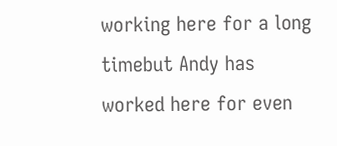working here for a long timebut Andy has worked here for even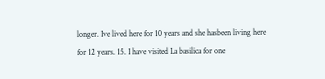longer. Ive lived here for 10 years and she hasbeen living here for 12 years. 15. I have visited La basilica for one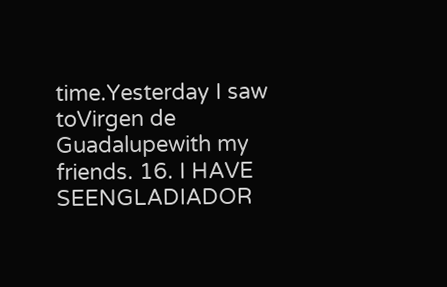time.Yesterday I saw toVirgen de Guadalupewith my friends. 16. I HAVE SEENGLADIADOR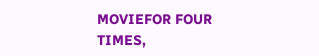MOVIEFOR FOUR TIMES,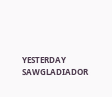YESTERDAY SAWGLADIADOR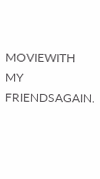MOVIEWITH MY FRIENDSAGAIN.